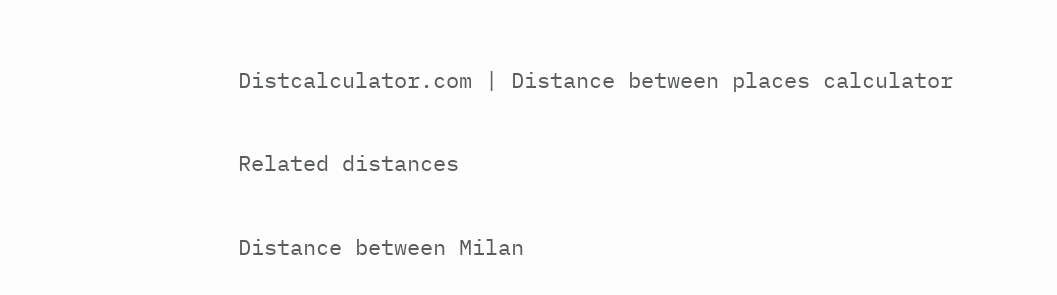Distcalculator.com | Distance between places calculator

Related distances

Distance between Milan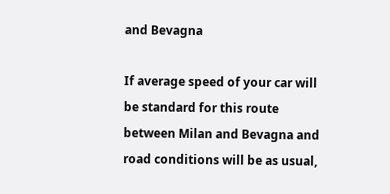and Bevagna

If average speed of your car will be standard for this route between Milan and Bevagna and road conditions will be as usual,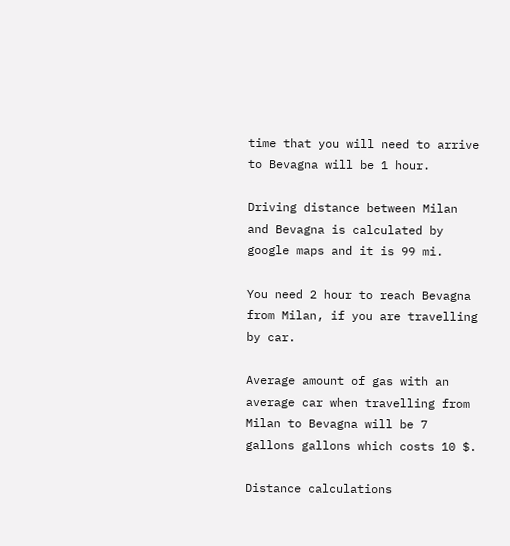time that you will need to arrive to Bevagna will be 1 hour.

Driving distance between Milan and Bevagna is calculated by google maps and it is 99 mi.

You need 2 hour to reach Bevagna from Milan, if you are travelling by car.

Average amount of gas with an average car when travelling from Milan to Bevagna will be 7 gallons gallons which costs 10 $.

Distance calculations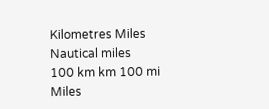Kilometres Miles Nautical miles
100 km km 100 mi Miles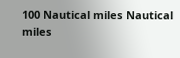100 Nautical miles Nautical miles